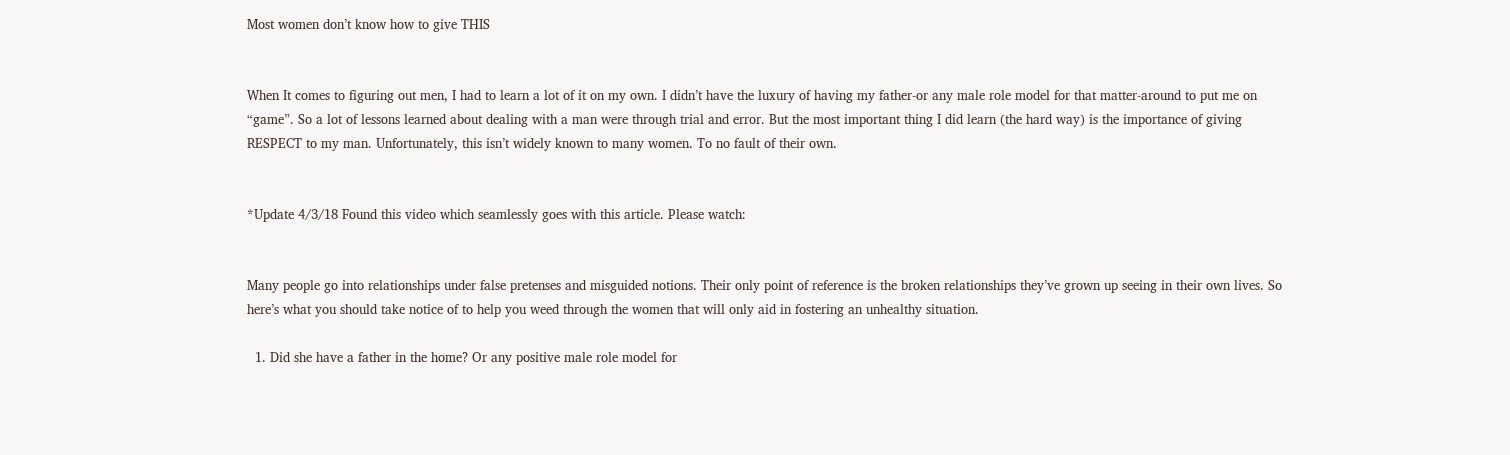Most women don’t know how to give THIS


When It comes to figuring out men, I had to learn a lot of it on my own. I didn’t have the luxury of having my father-or any male role model for that matter-around to put me on “game”. So a lot of lessons learned about dealing with a man were through trial and error. But the most important thing I did learn (the hard way) is the importance of giving RESPECT to my man. Unfortunately, this isn’t widely known to many women. To no fault of their own.


*Update 4/3/18 Found this video which seamlessly goes with this article. Please watch:


Many people go into relationships under false pretenses and misguided notions. Their only point of reference is the broken relationships they’ve grown up seeing in their own lives. So here’s what you should take notice of to help you weed through the women that will only aid in fostering an unhealthy situation.

  1. Did she have a father in the home? Or any positive male role model for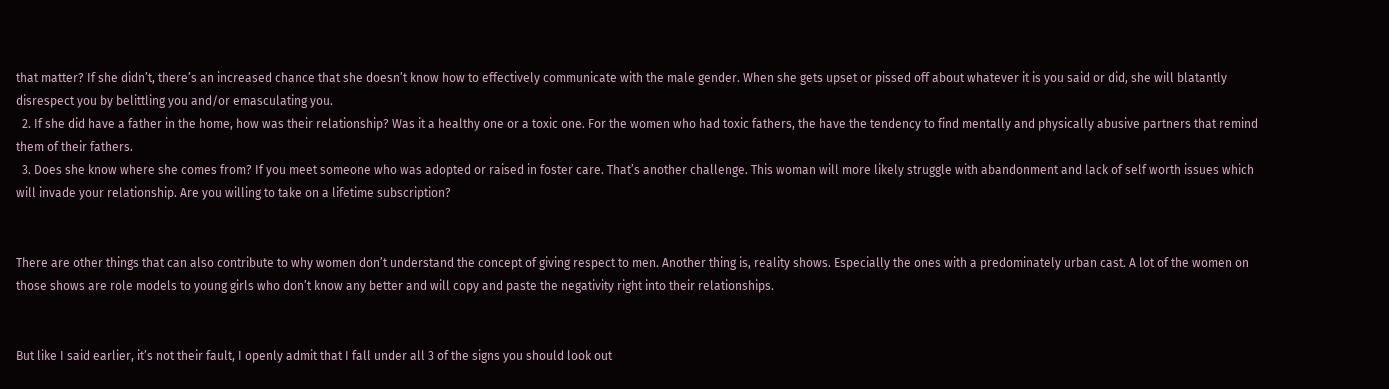that matter? If she didn’t, there’s an increased chance that she doesn’t know how to effectively communicate with the male gender. When she gets upset or pissed off about whatever it is you said or did, she will blatantly disrespect you by belittling you and/or emasculating you.
  2. If she did have a father in the home, how was their relationship? Was it a healthy one or a toxic one. For the women who had toxic fathers, the have the tendency to find mentally and physically abusive partners that remind them of their fathers.
  3. Does she know where she comes from? If you meet someone who was adopted or raised in foster care. That’s another challenge. This woman will more likely struggle with abandonment and lack of self worth issues which will invade your relationship. Are you willing to take on a lifetime subscription?


There are other things that can also contribute to why women don’t understand the concept of giving respect to men. Another thing is, reality shows. Especially the ones with a predominately urban cast. A lot of the women on those shows are role models to young girls who don’t know any better and will copy and paste the negativity right into their relationships.


But like I said earlier, it’s not their fault, I openly admit that I fall under all 3 of the signs you should look out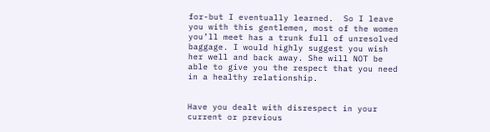for-but I eventually learned.  So I leave you with this gentlemen, most of the women you’ll meet has a trunk full of unresolved baggage. I would highly suggest you wish her well and back away. She will NOT be able to give you the respect that you need in a healthy relationship.


Have you dealt with disrespect in your current or previous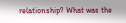relationship? What was the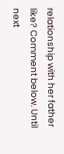relationship with her father like? Comment below. Until next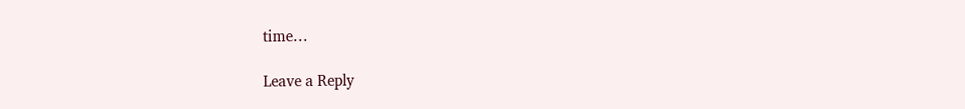time…

Leave a Reply